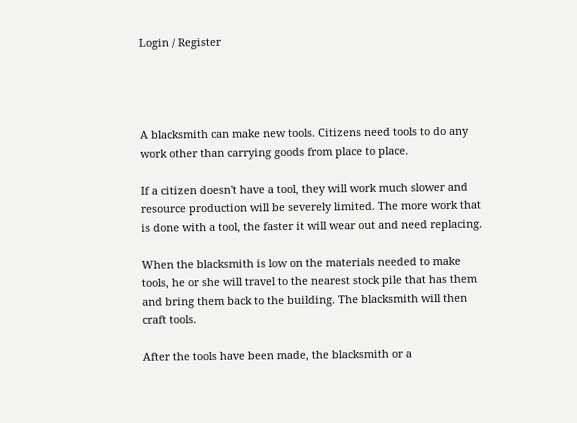Login / Register




A blacksmith can make new tools. Citizens need tools to do any work other than carrying goods from place to place.

If a citizen doesn't have a tool, they will work much slower and resource production will be severely limited. The more work that is done with a tool, the faster it will wear out and need replacing.

When the blacksmith is low on the materials needed to make tools, he or she will travel to the nearest stock pile that has them and bring them back to the building. The blacksmith will then craft tools.

After the tools have been made, the blacksmith or a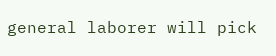general laborer will pick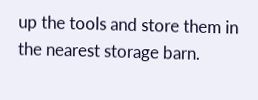up the tools and store them in the nearest storage barn.